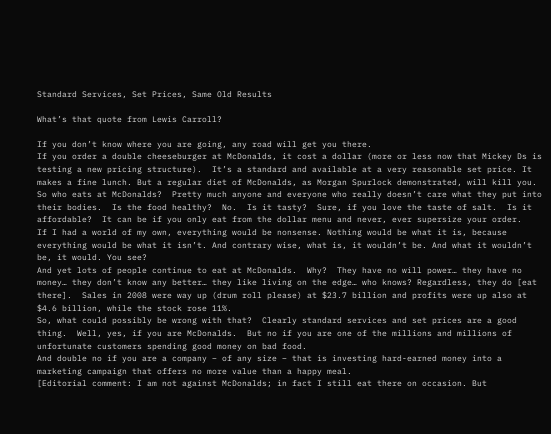Standard Services, Set Prices, Same Old Results

What’s that quote from Lewis Carroll?

If you don’t know where you are going, any road will get you there.
If you order a double cheeseburger at McDonalds, it cost a dollar (more or less now that Mickey Ds is testing a new pricing structure).  It’s a standard and available at a very reasonable set price. It makes a fine lunch. But a regular diet of McDonalds, as Morgan Spurlock demonstrated, will kill you.
So who eats at McDonalds?  Pretty much anyone and everyone who really doesn’t care what they put into their bodies.  Is the food healthy?  No.  Is it tasty?  Sure, if you love the taste of salt.  Is it affordable?  It can be if you only eat from the dollar menu and never, ever supersize your order.
If I had a world of my own, everything would be nonsense. Nothing would be what it is, because everything would be what it isn’t. And contrary wise, what is, it wouldn’t be. And what it wouldn’t be, it would. You see?
And yet lots of people continue to eat at McDonalds.  Why?  They have no will power… they have no money… they don’t know any better… they like living on the edge… who knows? Regardless, they do [eat there].  Sales in 2008 were way up (drum roll please) at $23.7 billion and profits were up also at $4.6 billion, while the stock rose 11%.
So, what could possibly be wrong with that?  Clearly standard services and set prices are a good thing.  Well, yes, if you are McDonalds.  But no if you are one of the millions and millions of unfortunate customers spending good money on bad food.
And double no if you are a company – of any size – that is investing hard-earned money into a marketing campaign that offers no more value than a happy meal.
[Editorial comment: I am not against McDonalds; in fact I still eat there on occasion. But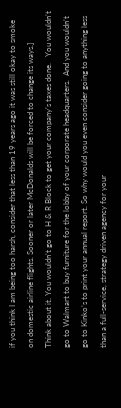if you think I am being too harsh, consider that less than 19 years ago it was still okay to smoke on domestic airline flights. Sooner or later McDonalds will be forced to change its ways.]
Think about it. You wouldn’t go to H & R Block to get your company’s taxes done.   You wouldn’t go to Walmart to buy furniture for the lobby of your corporate headquarters.  And you wouldn’t go to Kinko’s to print your annual report. So why would you even consider going to anything less than a full-service, strategy driven agency for your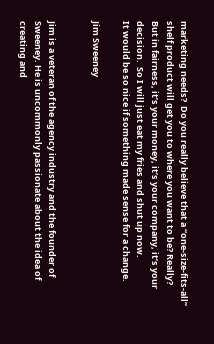marketing needs?  Do you really believe that a “one-size-fits-all” shelf product will get you to where you want to be? Really?
But in fairness, it’s your money, it’s your company, it’s your decision.  So I will just eat my fries and shut up now.
It would be so nice if something made sense for a change.

Jim Sweeney


Jim is a veteran of the agency industry and the founder of Sweeney. He is uncommonly passionate about the idea of creating and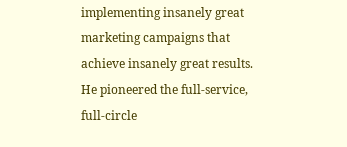implementing insanely great marketing campaigns that achieve insanely great results. He pioneered the full-service, full-circle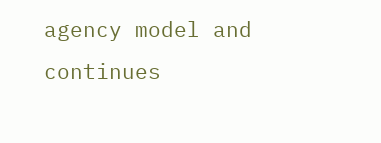agency model and continues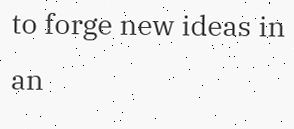to forge new ideas in an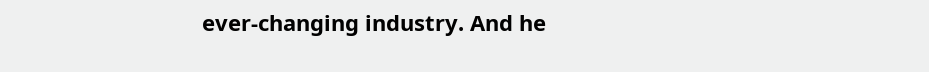ever-changing industry. And he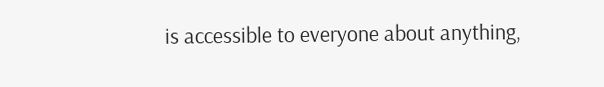is accessible to everyone about anything,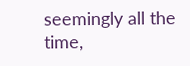seemingly all the time,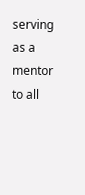serving as a mentor to all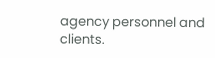agency personnel and clients.